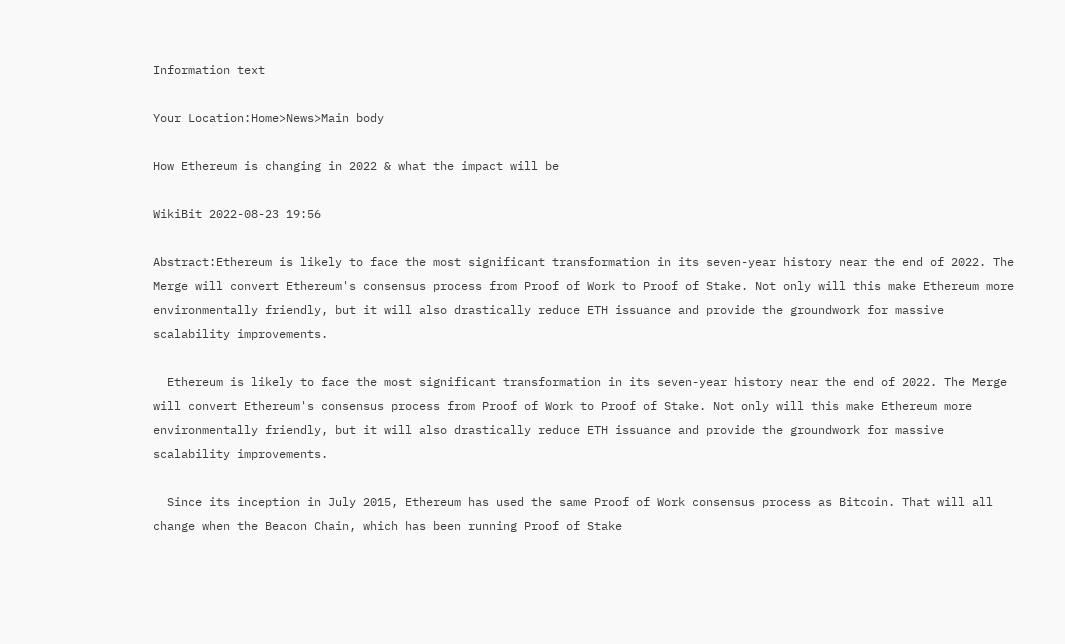Information text

Your Location:Home>News>Main body

How Ethereum is changing in 2022 & what the impact will be

WikiBit 2022-08-23 19:56

Abstract:Ethereum is likely to face the most significant transformation in its seven-year history near the end of 2022. The Merge will convert Ethereum's consensus process from Proof of Work to Proof of Stake. Not only will this make Ethereum more environmentally friendly, but it will also drastically reduce ETH issuance and provide the groundwork for massive scalability improvements.

  Ethereum is likely to face the most significant transformation in its seven-year history near the end of 2022. The Merge will convert Ethereum's consensus process from Proof of Work to Proof of Stake. Not only will this make Ethereum more environmentally friendly, but it will also drastically reduce ETH issuance and provide the groundwork for massive scalability improvements.

  Since its inception in July 2015, Ethereum has used the same Proof of Work consensus process as Bitcoin. That will all change when the Beacon Chain, which has been running Proof of Stake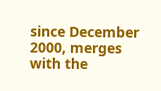since December 2000, merges with the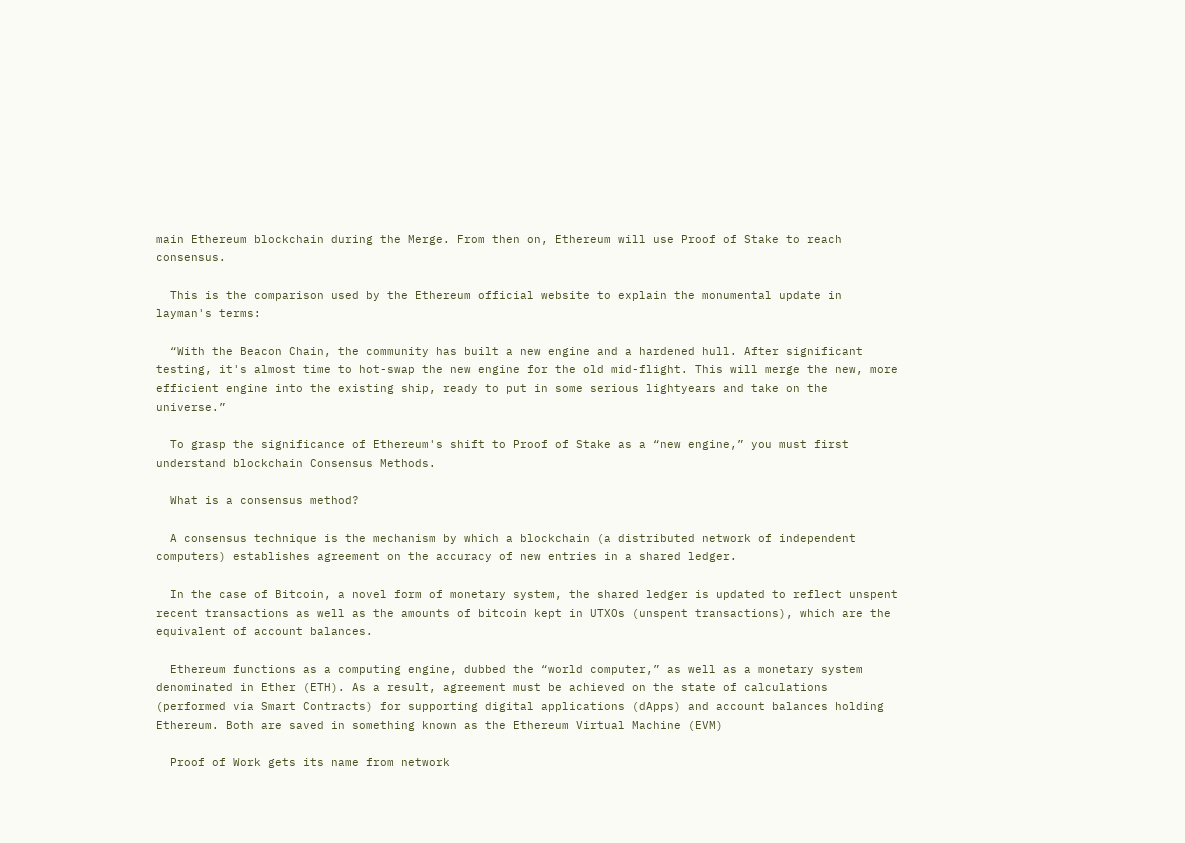main Ethereum blockchain during the Merge. From then on, Ethereum will use Proof of Stake to reach consensus.

  This is the comparison used by the Ethereum official website to explain the monumental update in layman's terms:

  “With the Beacon Chain, the community has built a new engine and a hardened hull. After significant testing, it's almost time to hot-swap the new engine for the old mid-flight. This will merge the new, more efficient engine into the existing ship, ready to put in some serious lightyears and take on the universe.”

  To grasp the significance of Ethereum's shift to Proof of Stake as a “new engine,” you must first understand blockchain Consensus Methods.

  What is a consensus method?

  A consensus technique is the mechanism by which a blockchain (a distributed network of independent computers) establishes agreement on the accuracy of new entries in a shared ledger.

  In the case of Bitcoin, a novel form of monetary system, the shared ledger is updated to reflect unspent recent transactions as well as the amounts of bitcoin kept in UTXOs (unspent transactions), which are the equivalent of account balances.

  Ethereum functions as a computing engine, dubbed the “world computer,” as well as a monetary system denominated in Ether (ETH). As a result, agreement must be achieved on the state of calculations (performed via Smart Contracts) for supporting digital applications (dApps) and account balances holding Ethereum. Both are saved in something known as the Ethereum Virtual Machine (EVM)

  Proof of Work gets its name from network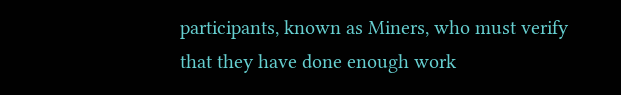participants, known as Miners, who must verify that they have done enough work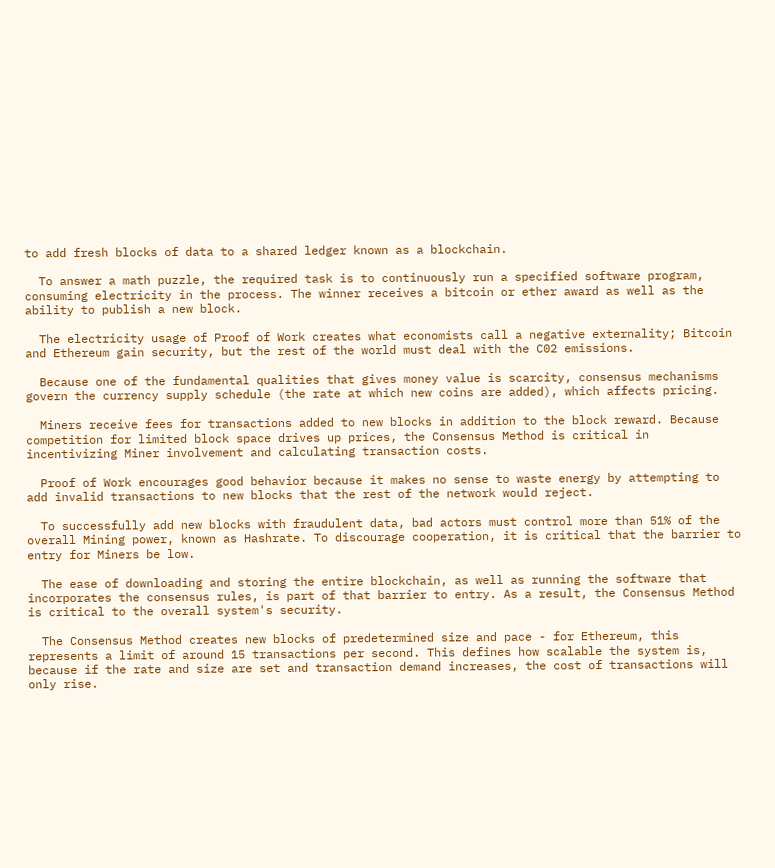to add fresh blocks of data to a shared ledger known as a blockchain.

  To answer a math puzzle, the required task is to continuously run a specified software program, consuming electricity in the process. The winner receives a bitcoin or ether award as well as the ability to publish a new block.

  The electricity usage of Proof of Work creates what economists call a negative externality; Bitcoin and Ethereum gain security, but the rest of the world must deal with the C02 emissions.

  Because one of the fundamental qualities that gives money value is scarcity, consensus mechanisms govern the currency supply schedule (the rate at which new coins are added), which affects pricing.

  Miners receive fees for transactions added to new blocks in addition to the block reward. Because competition for limited block space drives up prices, the Consensus Method is critical in incentivizing Miner involvement and calculating transaction costs.

  Proof of Work encourages good behavior because it makes no sense to waste energy by attempting to add invalid transactions to new blocks that the rest of the network would reject.

  To successfully add new blocks with fraudulent data, bad actors must control more than 51% of the overall Mining power, known as Hashrate. To discourage cooperation, it is critical that the barrier to entry for Miners be low.

  The ease of downloading and storing the entire blockchain, as well as running the software that incorporates the consensus rules, is part of that barrier to entry. As a result, the Consensus Method is critical to the overall system's security.

  The Consensus Method creates new blocks of predetermined size and pace - for Ethereum, this represents a limit of around 15 transactions per second. This defines how scalable the system is, because if the rate and size are set and transaction demand increases, the cost of transactions will only rise.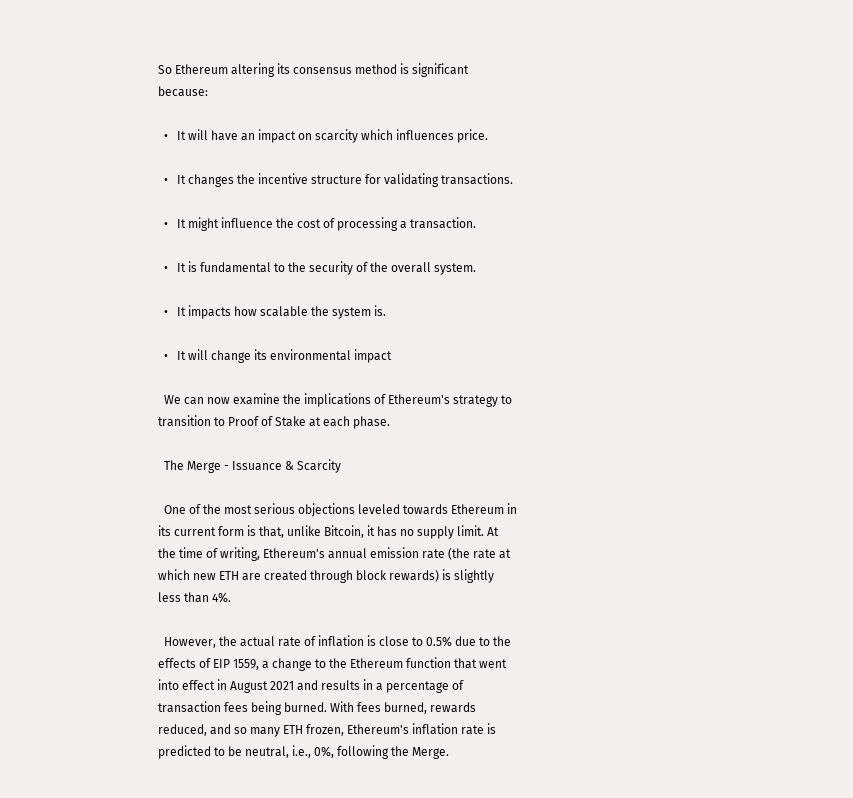So Ethereum altering its consensus method is significant because:

  •   It will have an impact on scarcity which influences price.

  •   It changes the incentive structure for validating transactions.

  •   It might influence the cost of processing a transaction.

  •   It is fundamental to the security of the overall system.

  •   It impacts how scalable the system is.

  •   It will change its environmental impact

  We can now examine the implications of Ethereum's strategy to transition to Proof of Stake at each phase.

  The Merge - Issuance & Scarcity

  One of the most serious objections leveled towards Ethereum in its current form is that, unlike Bitcoin, it has no supply limit. At the time of writing, Ethereum's annual emission rate (the rate at which new ETH are created through block rewards) is slightly less than 4%.

  However, the actual rate of inflation is close to 0.5% due to the effects of EIP 1559, a change to the Ethereum function that went into effect in August 2021 and results in a percentage of transaction fees being burned. With fees burned, rewards reduced, and so many ETH frozen, Ethereum's inflation rate is predicted to be neutral, i.e., 0%, following the Merge.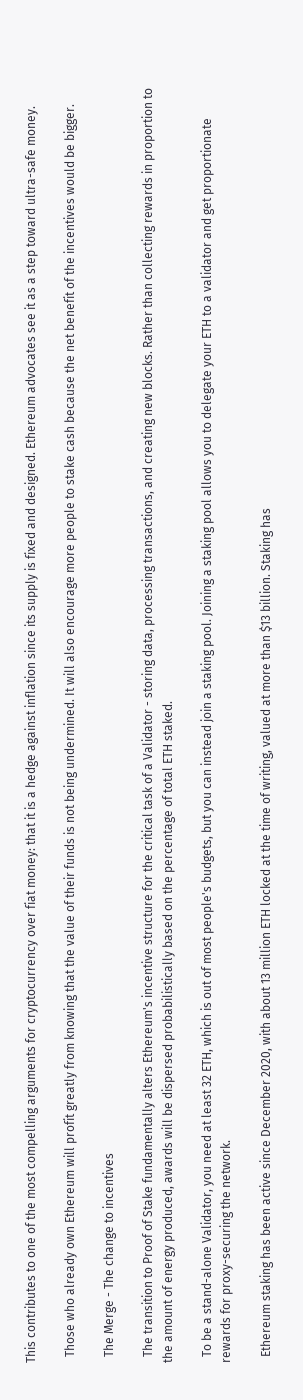This contributes to one of the most compelling arguments for cryptocurrency over fiat money: that it is a hedge against inflation since its supply is fixed and designed. Ethereum advocates see it as a step toward ultra-safe money.

  Those who already own Ethereum will profit greatly from knowing that the value of their funds is not being undermined. It will also encourage more people to stake cash because the net benefit of the incentives would be bigger.

  The Merge - The change to incentives

  The transition to Proof of Stake fundamentally alters Ethereum's incentive structure for the critical task of a Validator - storing data, processing transactions, and creating new blocks. Rather than collecting rewards in proportion to the amount of energy produced, awards will be dispersed probabilistically based on the percentage of total ETH staked.

  To be a stand-alone Validator, you need at least 32 ETH, which is out of most people's budgets, but you can instead join a staking pool. Joining a staking pool allows you to delegate your ETH to a validator and get proportionate rewards for proxy-securing the network.

  Ethereum staking has been active since December 2020, with about 13 million ETH locked at the time of writing, valued at more than $13 billion. Staking has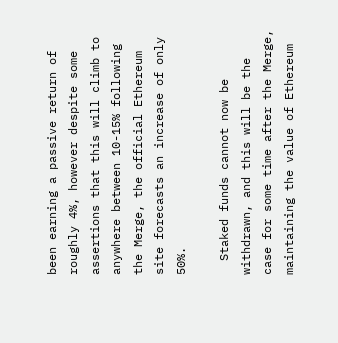been earning a passive return of roughly 4%, however despite some assertions that this will climb to anywhere between 10-15% following the Merge, the official Ethereum site forecasts an increase of only 50%.

  Staked funds cannot now be withdrawn, and this will be the case for some time after the Merge, maintaining the value of Ethereum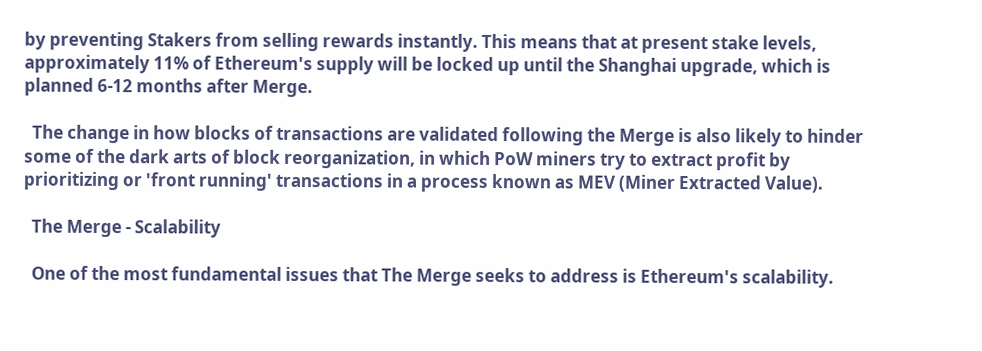by preventing Stakers from selling rewards instantly. This means that at present stake levels, approximately 11% of Ethereum's supply will be locked up until the Shanghai upgrade, which is planned 6-12 months after Merge.

  The change in how blocks of transactions are validated following the Merge is also likely to hinder some of the dark arts of block reorganization, in which PoW miners try to extract profit by prioritizing or 'front running' transactions in a process known as MEV (Miner Extracted Value).

  The Merge - Scalability

  One of the most fundamental issues that The Merge seeks to address is Ethereum's scalability.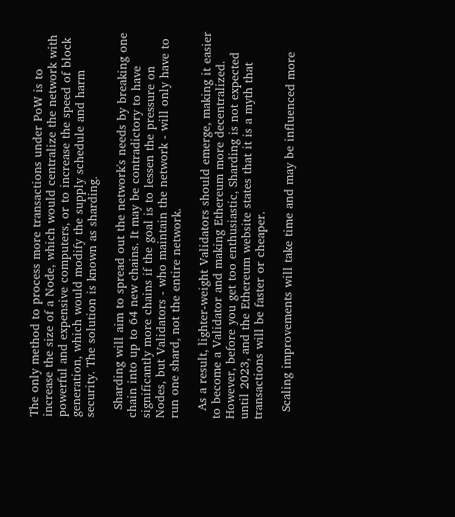The only method to process more transactions under PoW is to increase the size of a Node, which would centralize the network with powerful and expensive computers, or to increase the speed of block generation, which would modify the supply schedule and harm security. The solution is known as sharding.

  Sharding will aim to spread out the network's needs by breaking one chain into up to 64 new chains. It may be contradictory to have significantly more chains if the goal is to lessen the pressure on Nodes, but Validators - who maintain the network - will only have to run one shard, not the entire network.

  As a result, lighter-weight Validators should emerge, making it easier to become a Validator and making Ethereum more decentralized. However, before you get too enthusiastic, Sharding is not expected until 2023, and the Ethereum website states that it is a myth that transactions will be faster or cheaper.

  Scaling improvements will take time and may be influenced more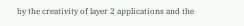by the creativity of layer 2 applications and the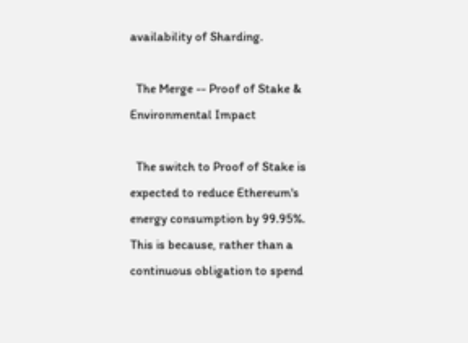availability of Sharding.

  The Merge -- Proof of Stake & Environmental Impact

  The switch to Proof of Stake is expected to reduce Ethereum's energy consumption by 99.95%. This is because, rather than a continuous obligation to spend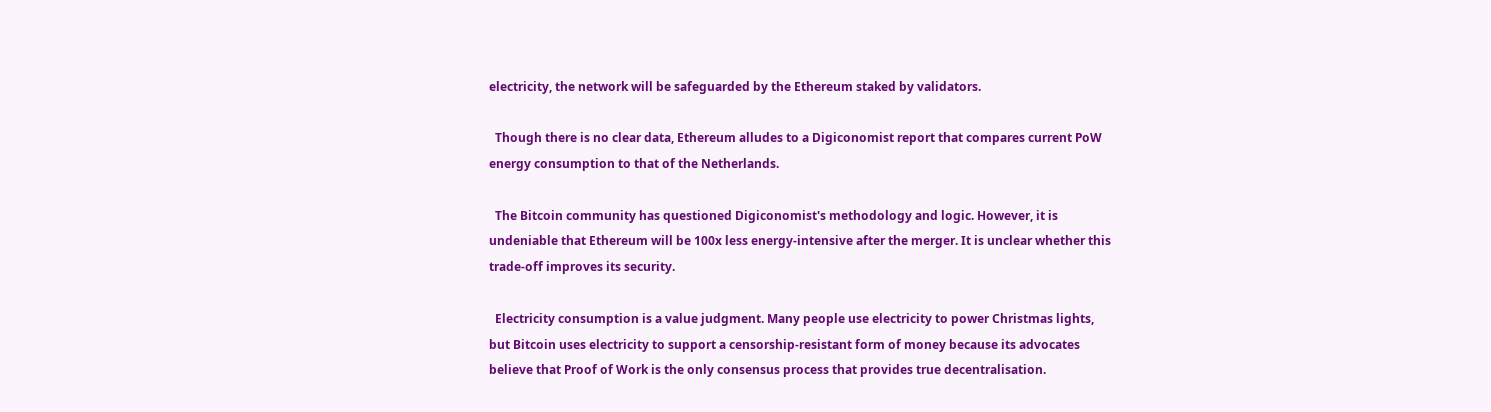electricity, the network will be safeguarded by the Ethereum staked by validators.

  Though there is no clear data, Ethereum alludes to a Digiconomist report that compares current PoW energy consumption to that of the Netherlands.

  The Bitcoin community has questioned Digiconomist's methodology and logic. However, it is undeniable that Ethereum will be 100x less energy-intensive after the merger. It is unclear whether this trade-off improves its security.

  Electricity consumption is a value judgment. Many people use electricity to power Christmas lights, but Bitcoin uses electricity to support a censorship-resistant form of money because its advocates believe that Proof of Work is the only consensus process that provides true decentralisation.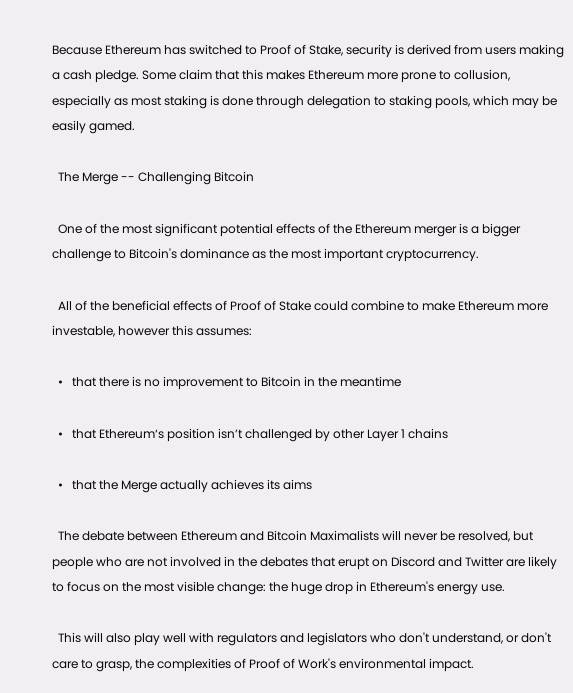Because Ethereum has switched to Proof of Stake, security is derived from users making a cash pledge. Some claim that this makes Ethereum more prone to collusion, especially as most staking is done through delegation to staking pools, which may be easily gamed.

  The Merge -- Challenging Bitcoin

  One of the most significant potential effects of the Ethereum merger is a bigger challenge to Bitcoin's dominance as the most important cryptocurrency.

  All of the beneficial effects of Proof of Stake could combine to make Ethereum more investable, however this assumes:

  •   that there is no improvement to Bitcoin in the meantime

  •   that Ethereum‘s position isn’t challenged by other Layer 1 chains

  •   that the Merge actually achieves its aims

  The debate between Ethereum and Bitcoin Maximalists will never be resolved, but people who are not involved in the debates that erupt on Discord and Twitter are likely to focus on the most visible change: the huge drop in Ethereum's energy use.

  This will also play well with regulators and legislators who don't understand, or don't care to grasp, the complexities of Proof of Work's environmental impact.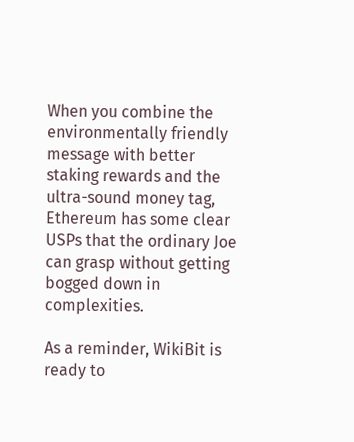When you combine the environmentally friendly message with better staking rewards and the ultra-sound money tag, Ethereum has some clear USPs that the ordinary Joe can grasp without getting bogged down in complexities.

As a reminder, WikiBit is ready to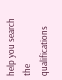help you search the qualifications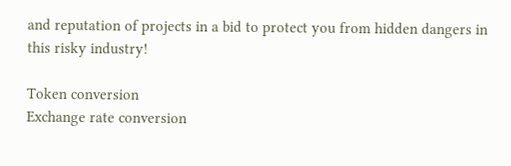and reputation of projects in a bid to protect you from hidden dangers in this risky industry!

Token conversion
Exchange rate conversion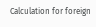Calculation for foreign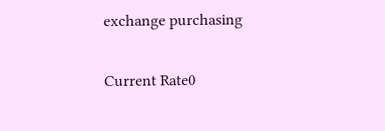exchange purchasing

Current Rate0